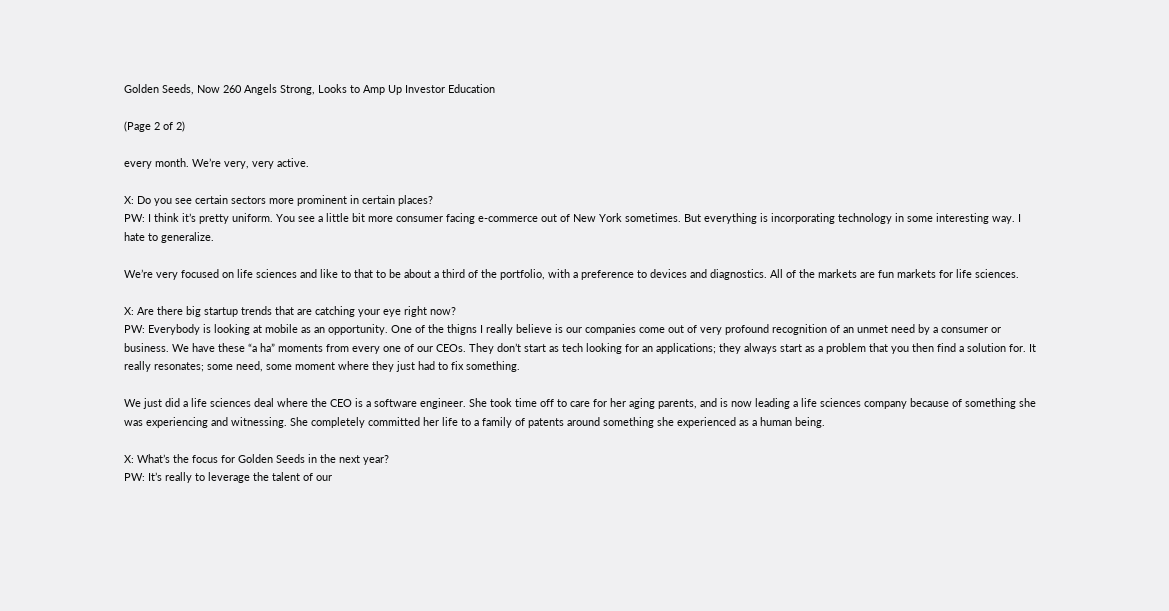Golden Seeds, Now 260 Angels Strong, Looks to Amp Up Investor Education

(Page 2 of 2)

every month. We’re very, very active.

X: Do you see certain sectors more prominent in certain places?
PW: I think it’s pretty uniform. You see a little bit more consumer facing e-commerce out of New York sometimes. But everything is incorporating technology in some interesting way. I hate to generalize.

We’re very focused on life sciences and like to that to be about a third of the portfolio, with a preference to devices and diagnostics. All of the markets are fun markets for life sciences.

X: Are there big startup trends that are catching your eye right now?
PW: Everybody is looking at mobile as an opportunity. One of the thigns I really believe is our companies come out of very profound recognition of an unmet need by a consumer or business. We have these “a ha” moments from every one of our CEOs. They don’t start as tech looking for an applications; they always start as a problem that you then find a solution for. It really resonates; some need, some moment where they just had to fix something.

We just did a life sciences deal where the CEO is a software engineer. She took time off to care for her aging parents, and is now leading a life sciences company because of something she was experiencing and witnessing. She completely committed her life to a family of patents around something she experienced as a human being.

X: What’s the focus for Golden Seeds in the next year?
PW: It’s really to leverage the talent of our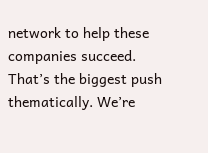network to help these companies succeed. That’s the biggest push thematically. We’re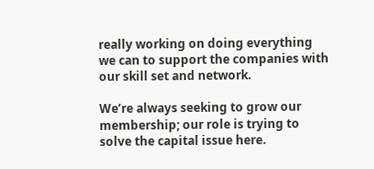really working on doing everything we can to support the companies with our skill set and network.

We’re always seeking to grow our membership; our role is trying to solve the capital issue here.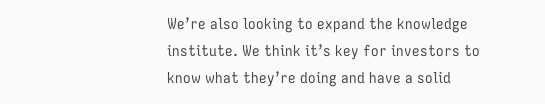We’re also looking to expand the knowledge institute. We think it’s key for investors to know what they’re doing and have a solid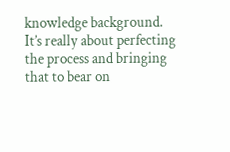knowledge background. It’s really about perfecting the process and bringing that to bear on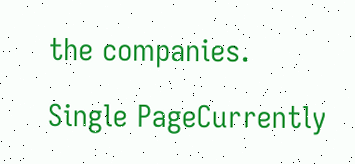the companies.

Single PageCurrently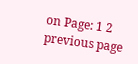on Page: 1 2 previous page